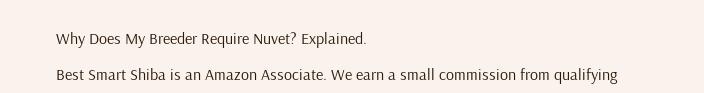Why Does My Breeder Require Nuvet? Explained.

Best Smart Shiba is an Amazon Associate. We earn a small commission from qualifying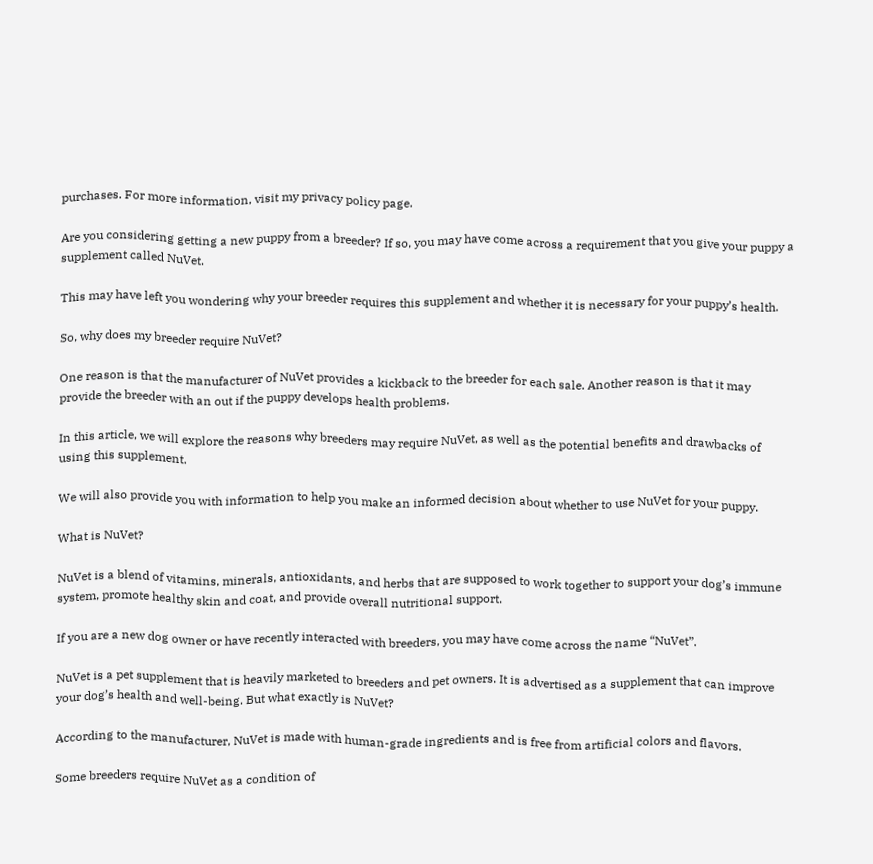purchases. For more information, visit my privacy policy page.

Are you considering getting a new puppy from a breeder? If so, you may have come across a requirement that you give your puppy a supplement called NuVet.

This may have left you wondering why your breeder requires this supplement and whether it is necessary for your puppy’s health.

So, why does my breeder require NuVet?

One reason is that the manufacturer of NuVet provides a kickback to the breeder for each sale. Another reason is that it may provide the breeder with an out if the puppy develops health problems.

In this article, we will explore the reasons why breeders may require NuVet, as well as the potential benefits and drawbacks of using this supplement.

We will also provide you with information to help you make an informed decision about whether to use NuVet for your puppy.

What is NuVet?

NuVet is a blend of vitamins, minerals, antioxidants, and herbs that are supposed to work together to support your dog’s immune system, promote healthy skin and coat, and provide overall nutritional support.

If you are a new dog owner or have recently interacted with breeders, you may have come across the name “NuVet”.

NuVet is a pet supplement that is heavily marketed to breeders and pet owners. It is advertised as a supplement that can improve your dog’s health and well-being. But what exactly is NuVet?

According to the manufacturer, NuVet is made with human-grade ingredients and is free from artificial colors and flavors.

Some breeders require NuVet as a condition of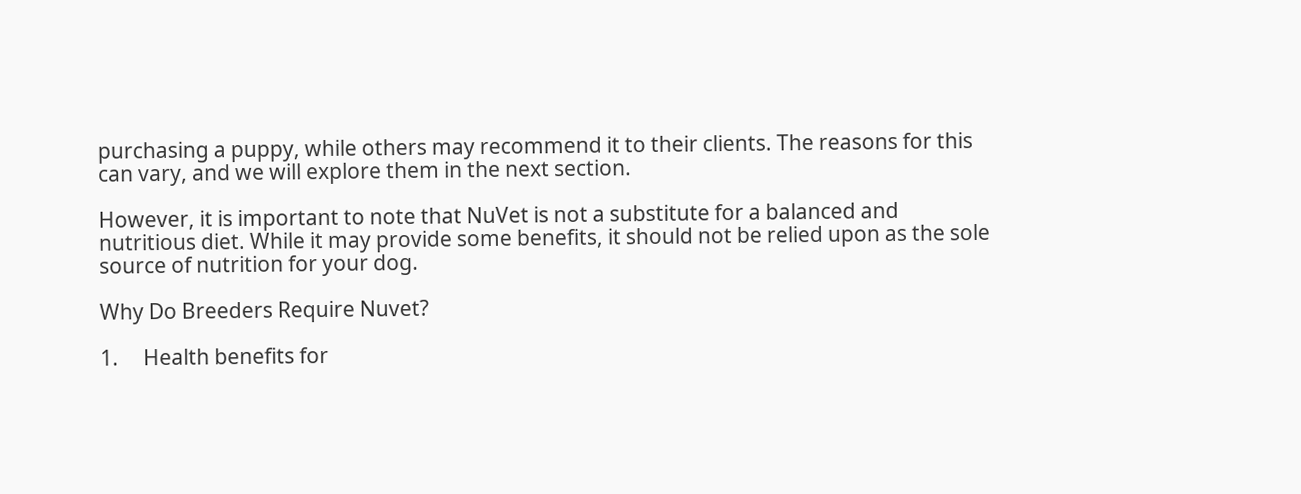purchasing a puppy, while others may recommend it to their clients. The reasons for this can vary, and we will explore them in the next section.

However, it is important to note that NuVet is not a substitute for a balanced and nutritious diet. While it may provide some benefits, it should not be relied upon as the sole source of nutrition for your dog.

Why Do Breeders Require Nuvet?

1.     Health benefits for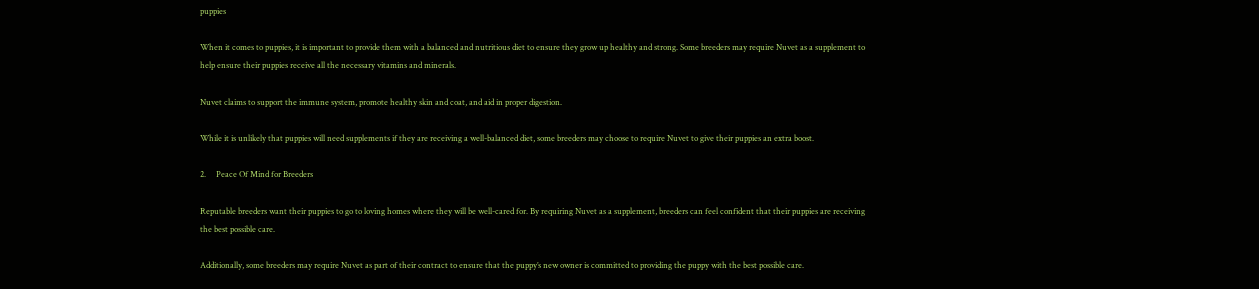puppies

When it comes to puppies, it is important to provide them with a balanced and nutritious diet to ensure they grow up healthy and strong. Some breeders may require Nuvet as a supplement to help ensure their puppies receive all the necessary vitamins and minerals.

Nuvet claims to support the immune system, promote healthy skin and coat, and aid in proper digestion.

While it is unlikely that puppies will need supplements if they are receiving a well-balanced diet, some breeders may choose to require Nuvet to give their puppies an extra boost.

2.     Peace Of Mind for Breeders

Reputable breeders want their puppies to go to loving homes where they will be well-cared for. By requiring Nuvet as a supplement, breeders can feel confident that their puppies are receiving the best possible care.

Additionally, some breeders may require Nuvet as part of their contract to ensure that the puppy’s new owner is committed to providing the puppy with the best possible care.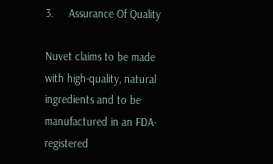3.     Assurance Of Quality

Nuvet claims to be made with high-quality, natural ingredients and to be manufactured in an FDA-registered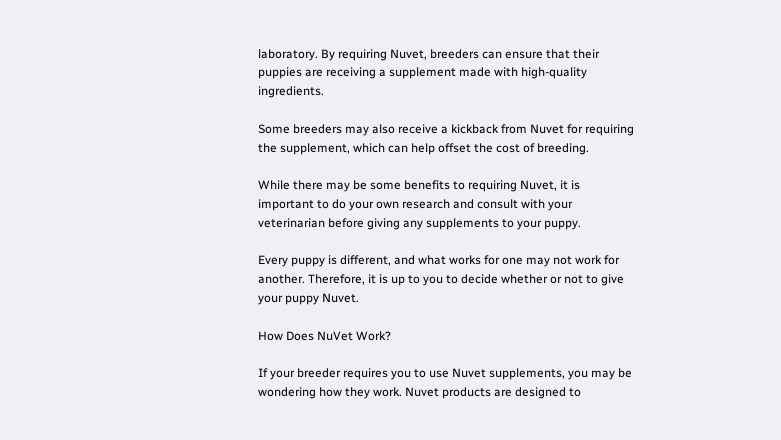laboratory. By requiring Nuvet, breeders can ensure that their puppies are receiving a supplement made with high-quality ingredients.

Some breeders may also receive a kickback from Nuvet for requiring the supplement, which can help offset the cost of breeding.

While there may be some benefits to requiring Nuvet, it is important to do your own research and consult with your veterinarian before giving any supplements to your puppy.

Every puppy is different, and what works for one may not work for another. Therefore, it is up to you to decide whether or not to give your puppy Nuvet.

How Does NuVet Work?

If your breeder requires you to use Nuvet supplements, you may be wondering how they work. Nuvet products are designed to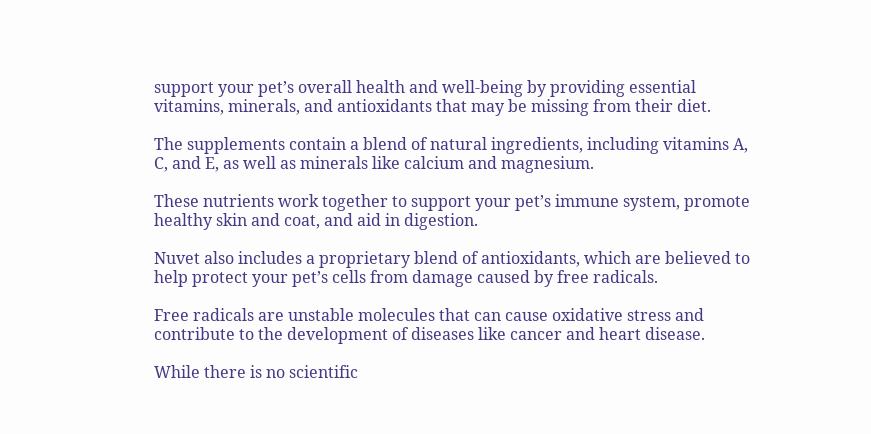support your pet’s overall health and well-being by providing essential vitamins, minerals, and antioxidants that may be missing from their diet.

The supplements contain a blend of natural ingredients, including vitamins A, C, and E, as well as minerals like calcium and magnesium.

These nutrients work together to support your pet’s immune system, promote healthy skin and coat, and aid in digestion.

Nuvet also includes a proprietary blend of antioxidants, which are believed to help protect your pet’s cells from damage caused by free radicals.

Free radicals are unstable molecules that can cause oxidative stress and contribute to the development of diseases like cancer and heart disease.

While there is no scientific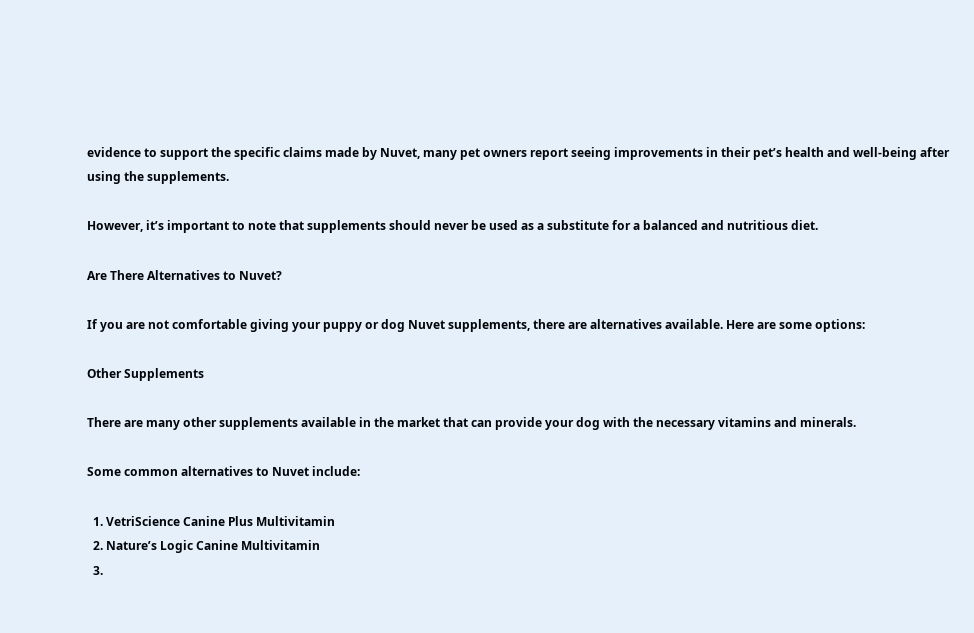evidence to support the specific claims made by Nuvet, many pet owners report seeing improvements in their pet’s health and well-being after using the supplements.

However, it’s important to note that supplements should never be used as a substitute for a balanced and nutritious diet.

Are There Alternatives to Nuvet?

If you are not comfortable giving your puppy or dog Nuvet supplements, there are alternatives available. Here are some options:

Other Supplements

There are many other supplements available in the market that can provide your dog with the necessary vitamins and minerals.

Some common alternatives to Nuvet include:

  1. VetriScience Canine Plus Multivitamin
  2. Nature’s Logic Canine Multivitamin
  3.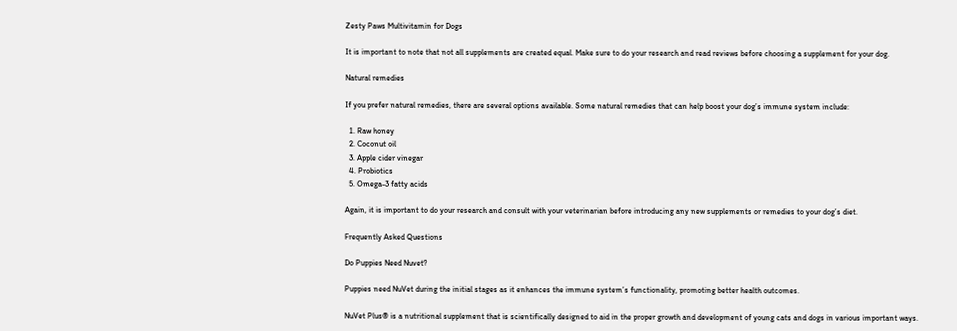Zesty Paws Multivitamin for Dogs

It is important to note that not all supplements are created equal. Make sure to do your research and read reviews before choosing a supplement for your dog.

Natural remedies

If you prefer natural remedies, there are several options available. Some natural remedies that can help boost your dog’s immune system include:

  1. Raw honey
  2. Coconut oil
  3. Apple cider vinegar
  4. Probiotics
  5. Omega-3 fatty acids

Again, it is important to do your research and consult with your veterinarian before introducing any new supplements or remedies to your dog’s diet.

Frequently Asked Questions

Do Puppies Need Nuvet?

Puppies need NuVet during the initial stages as it enhances the immune system’s functionality, promoting better health outcomes.

NuVet Plus® is a nutritional supplement that is scientifically designed to aid in the proper growth and development of young cats and dogs in various important ways.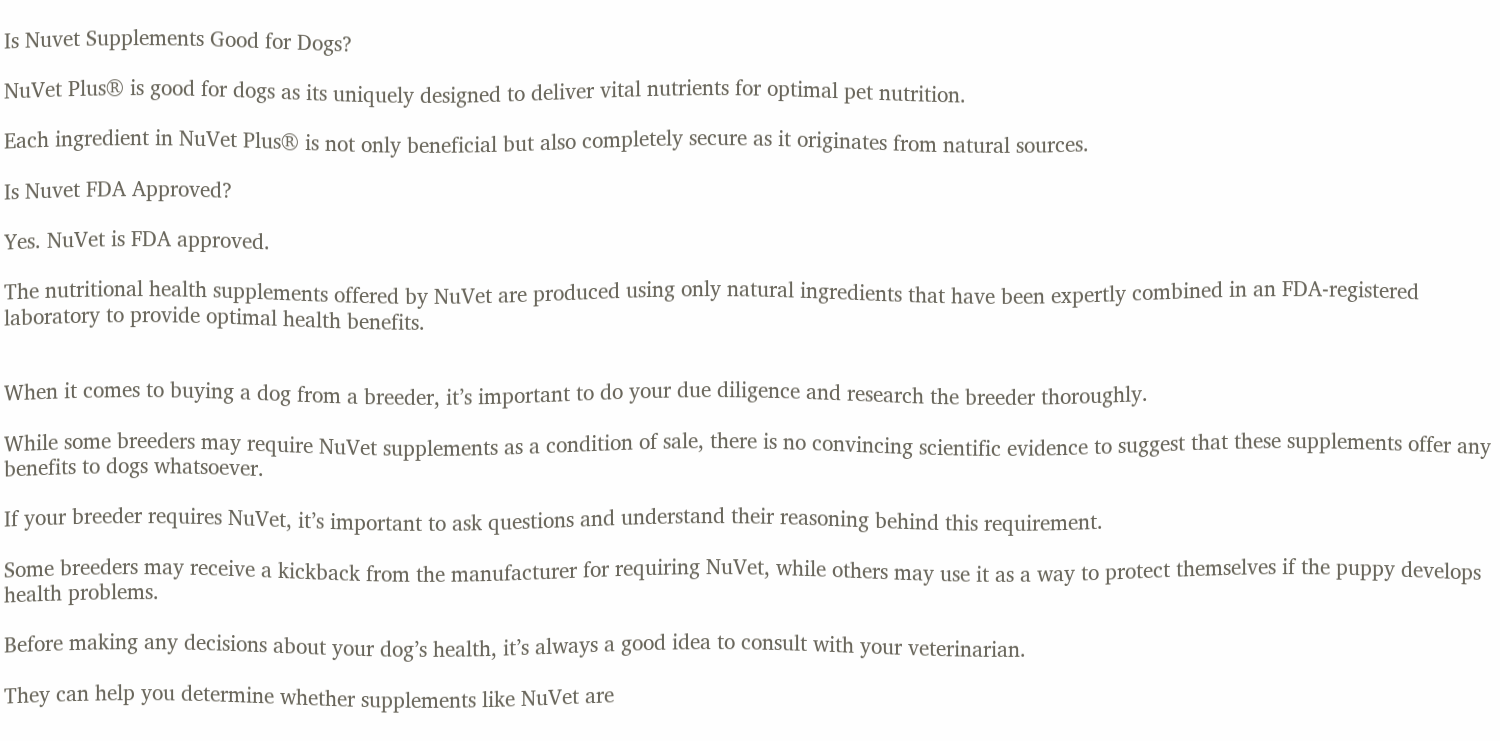Is Nuvet Supplements Good for Dogs?

NuVet Plus® is good for dogs as its uniquely designed to deliver vital nutrients for optimal pet nutrition.

Each ingredient in NuVet Plus® is not only beneficial but also completely secure as it originates from natural sources.

Is Nuvet FDA Approved?

Yes. NuVet is FDA approved.

The nutritional health supplements offered by NuVet are produced using only natural ingredients that have been expertly combined in an FDA-registered laboratory to provide optimal health benefits.


When it comes to buying a dog from a breeder, it’s important to do your due diligence and research the breeder thoroughly.

While some breeders may require NuVet supplements as a condition of sale, there is no convincing scientific evidence to suggest that these supplements offer any benefits to dogs whatsoever.

If your breeder requires NuVet, it’s important to ask questions and understand their reasoning behind this requirement.

Some breeders may receive a kickback from the manufacturer for requiring NuVet, while others may use it as a way to protect themselves if the puppy develops health problems.

Before making any decisions about your dog’s health, it’s always a good idea to consult with your veterinarian.

They can help you determine whether supplements like NuVet are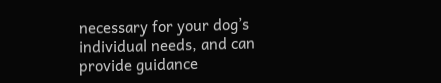necessary for your dog’s individual needs, and can provide guidance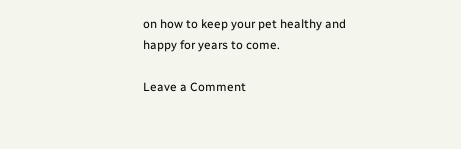on how to keep your pet healthy and happy for years to come.

Leave a Comment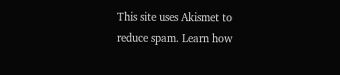This site uses Akismet to reduce spam. Learn how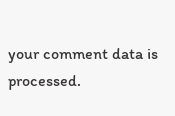your comment data is processed.